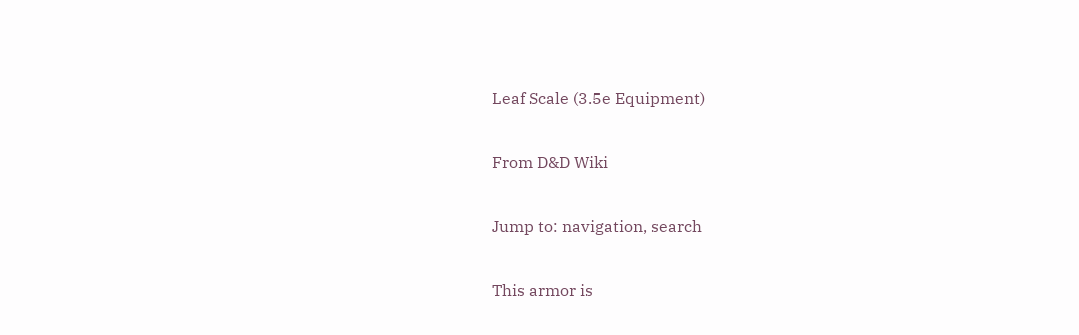Leaf Scale (3.5e Equipment)

From D&D Wiki

Jump to: navigation, search

This armor is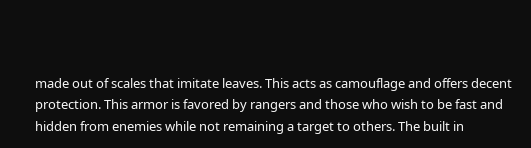made out of scales that imitate leaves. This acts as camouflage and offers decent protection. This armor is favored by rangers and those who wish to be fast and hidden from enemies while not remaining a target to others. The built in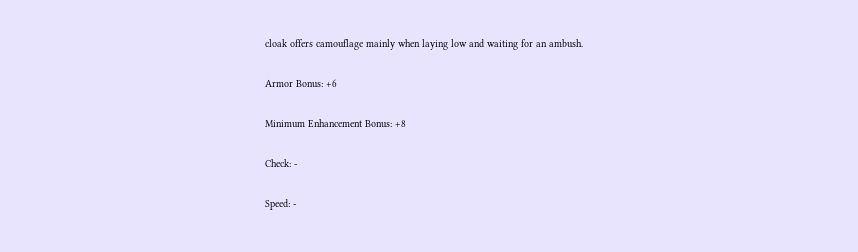cloak offers camouflage mainly when laying low and waiting for an ambush.

Armor Bonus: +6

Minimum Enhancement Bonus: +8

Check: -

Speed: -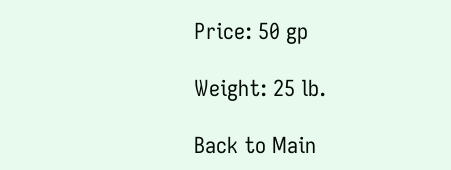Price: 50 gp

Weight: 25 lb.

Back to Main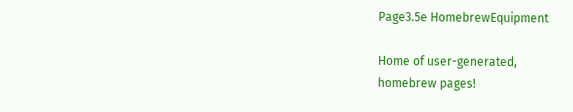Page3.5e HomebrewEquipment

Home of user-generated,
homebrew pages!